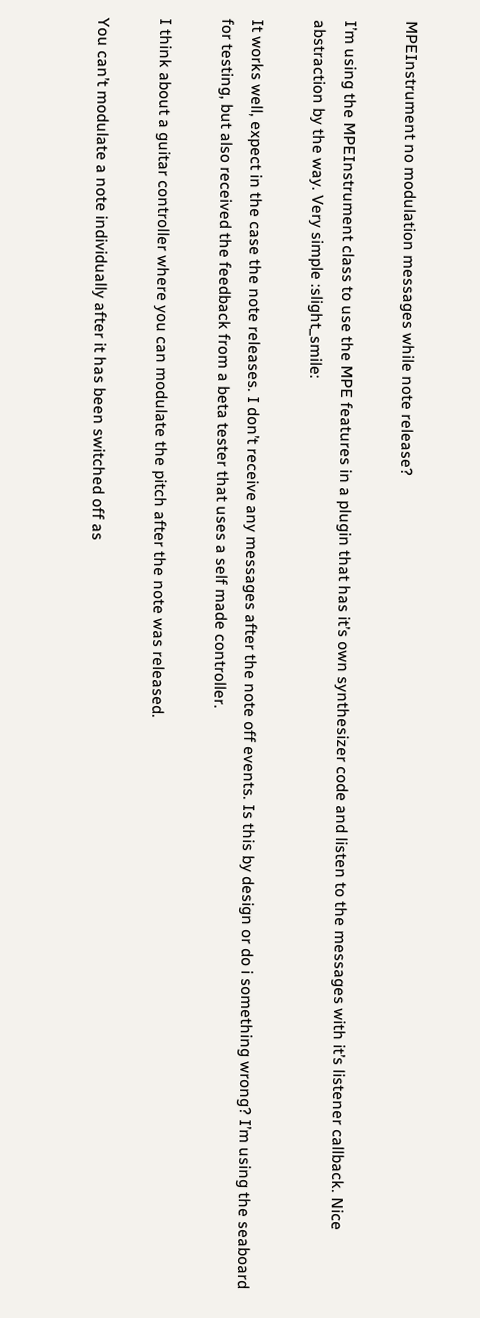MPEInstrument no modulation messages while note release?

I’m using the MPEInstrument class to use the MPE features in a plugin that has it’s own synthesizer code and listen to the messages with it’s listener callback. Nice abstraction by the way. Very simple :slight_smile:

It works well, expect in the case the note releases. I don’t receive any messages after the note off events. Is this by design or do i something wrong? I’m using the seaboard for testing, but also received the feedback from a beta tester that uses a self made controller.

I think about a guitar controller where you can modulate the pitch after the note was released.

You can’t modulate a note individually after it has been switched off as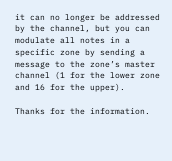it can no longer be addressed by the channel, but you can modulate all notes in a specific zone by sending a message to the zone’s master channel (1 for the lower zone and 16 for the upper).

Thanks for the information.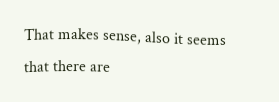That makes sense, also it seems that there are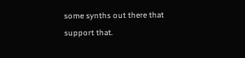some synths out there that support that.